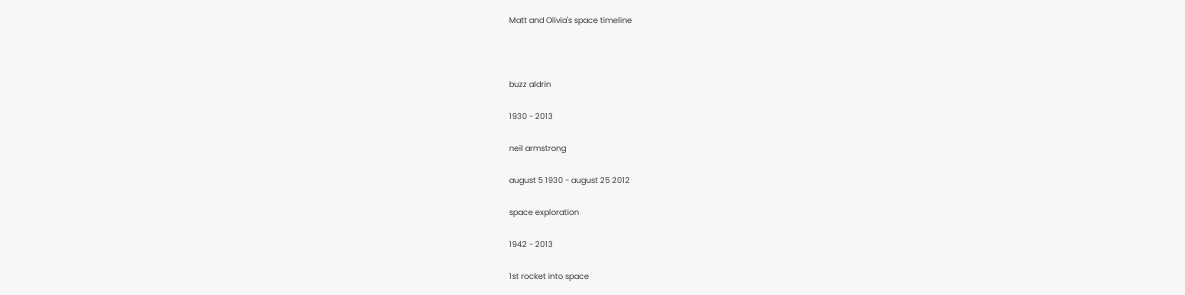Matt and Olivia's space timeline



buzz aldrin

1930 - 2013

neil armstrong

august 5 1930 - august 25 2012

space exploration

1942 - 2013

1st rocket into space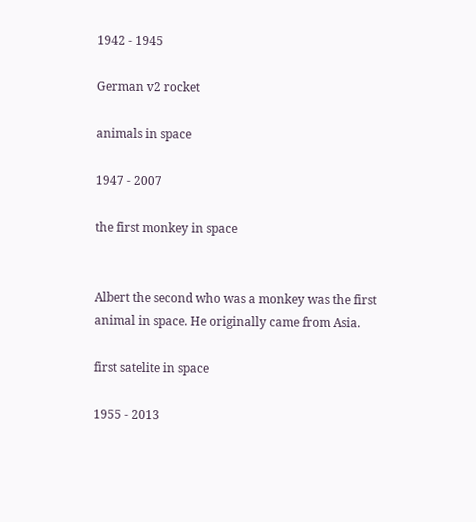1942 - 1945

German v2 rocket

animals in space

1947 - 2007

the first monkey in space


Albert the second who was a monkey was the first animal in space. He originally came from Asia.

first satelite in space

1955 - 2013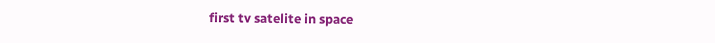first tv satelite in space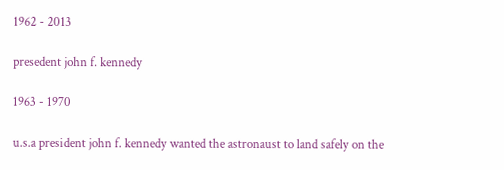1962 - 2013

presedent john f. kennedy

1963 - 1970

u.s.a president john f. kennedy wanted the astronaust to land safely on the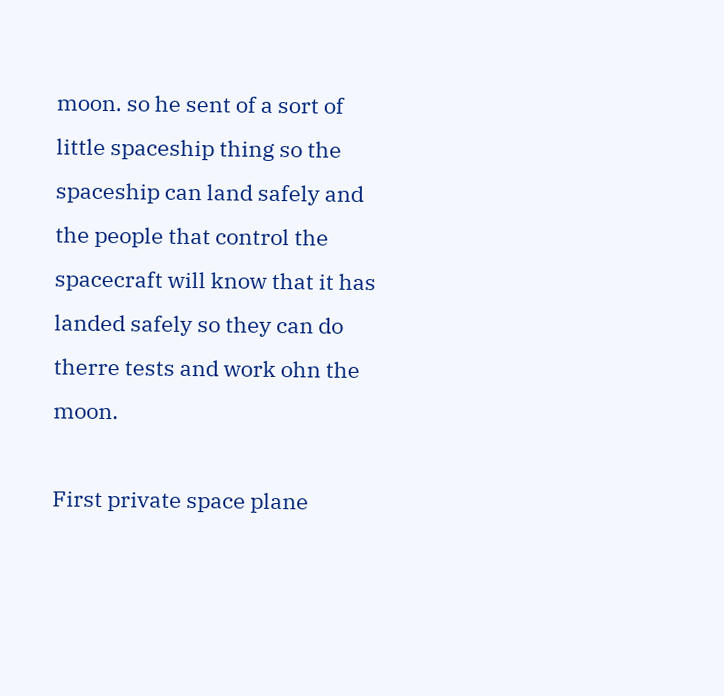moon. so he sent of a sort of little spaceship thing so the spaceship can land safely and the people that control the spacecraft will know that it has landed safely so they can do therre tests and work ohn the moon.

First private space plane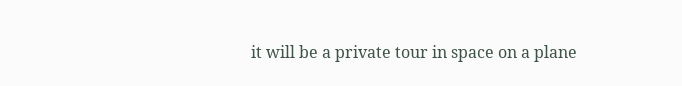it will be a private tour in space on a plane